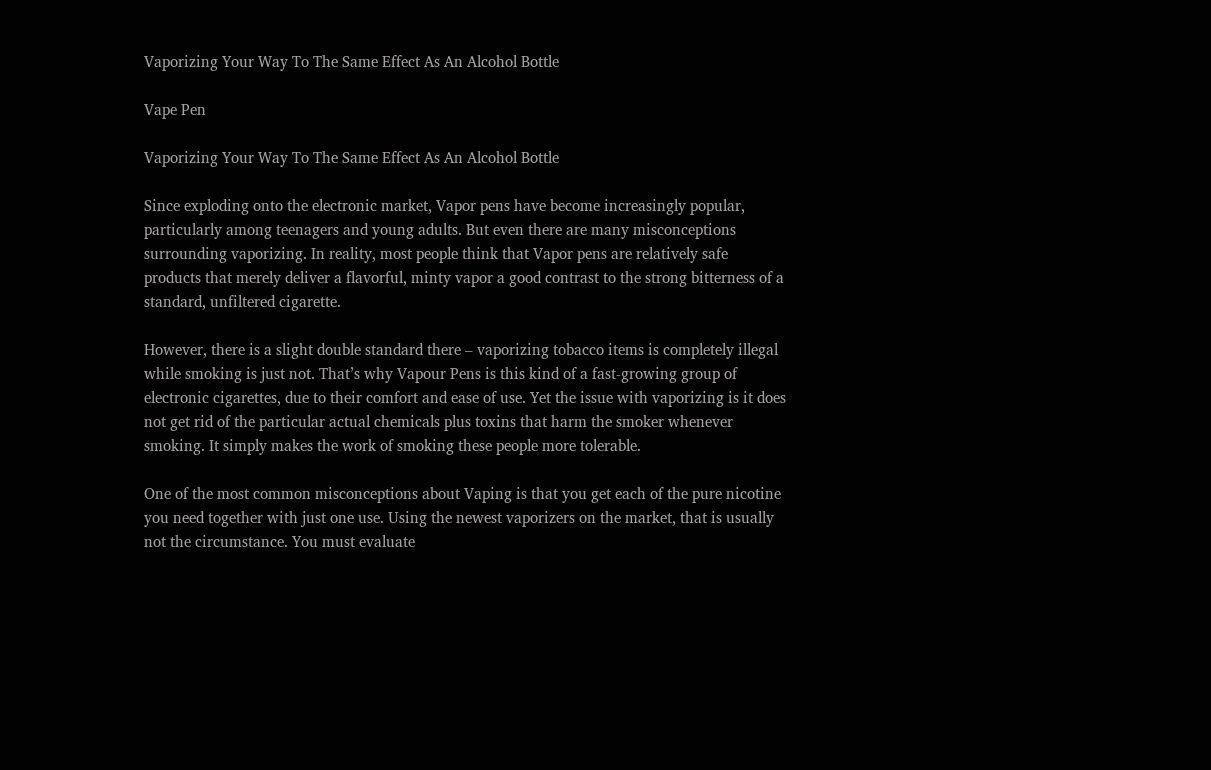Vaporizing Your Way To The Same Effect As An Alcohol Bottle

Vape Pen

Vaporizing Your Way To The Same Effect As An Alcohol Bottle

Since exploding onto the electronic market, Vapor pens have become increasingly popular, particularly among teenagers and young adults. But even there are many misconceptions surrounding vaporizing. In reality, most people think that Vapor pens are relatively safe products that merely deliver a flavorful, minty vapor a good contrast to the strong bitterness of a standard, unfiltered cigarette.

However, there is a slight double standard there – vaporizing tobacco items is completely illegal while smoking is just not. That’s why Vapour Pens is this kind of a fast-growing group of electronic cigarettes, due to their comfort and ease of use. Yet the issue with vaporizing is it does not get rid of the particular actual chemicals plus toxins that harm the smoker whenever smoking. It simply makes the work of smoking these people more tolerable.

One of the most common misconceptions about Vaping is that you get each of the pure nicotine you need together with just one use. Using the newest vaporizers on the market, that is usually not the circumstance. You must evaluate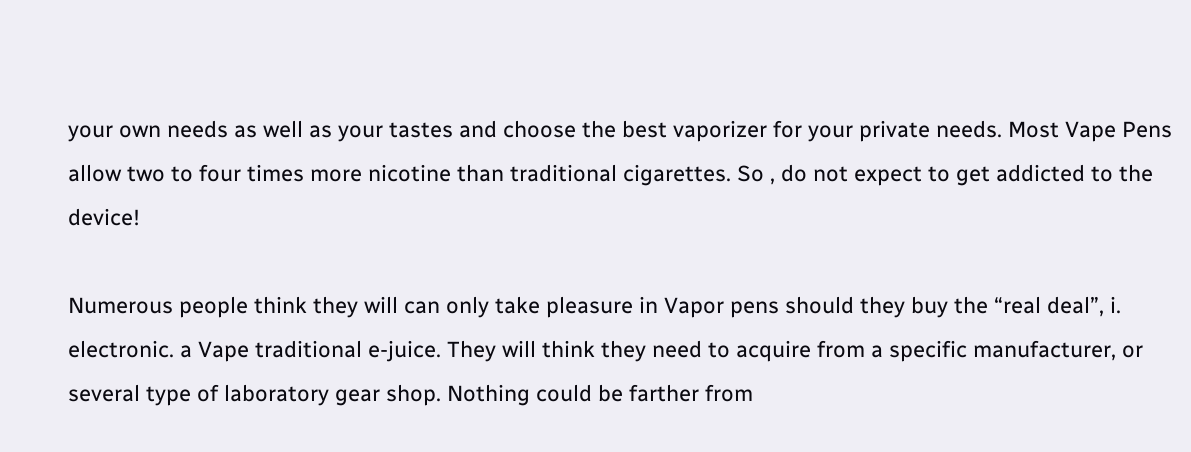your own needs as well as your tastes and choose the best vaporizer for your private needs. Most Vape Pens allow two to four times more nicotine than traditional cigarettes. So , do not expect to get addicted to the device!

Numerous people think they will can only take pleasure in Vapor pens should they buy the “real deal”, i. electronic. a Vape traditional e-juice. They will think they need to acquire from a specific manufacturer, or several type of laboratory gear shop. Nothing could be farther from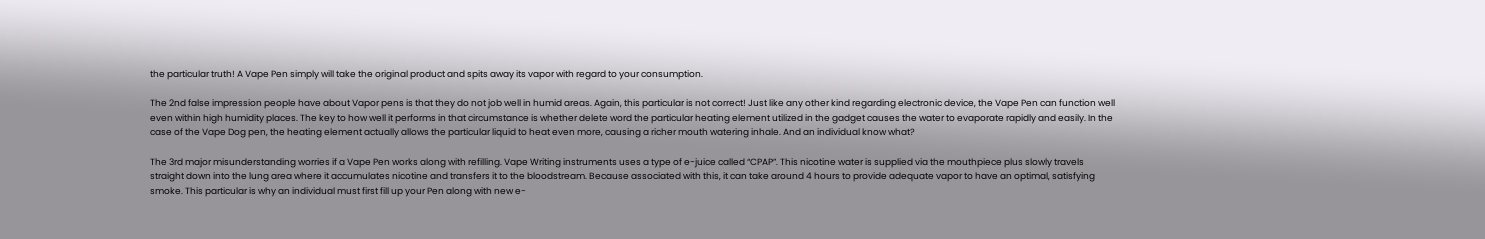the particular truth! A Vape Pen simply will take the original product and spits away its vapor with regard to your consumption.

The 2nd false impression people have about Vapor pens is that they do not job well in humid areas. Again, this particular is not correct! Just like any other kind regarding electronic device, the Vape Pen can function well even within high humidity places. The key to how well it performs in that circumstance is whether delete word the particular heating element utilized in the gadget causes the water to evaporate rapidly and easily. In the case of the Vape Dog pen, the heating element actually allows the particular liquid to heat even more, causing a richer mouth watering inhale. And an individual know what?

The 3rd major misunderstanding worries if a Vape Pen works along with refilling. Vape Writing instruments uses a type of e-juice called “CPAP”. This nicotine water is supplied via the mouthpiece plus slowly travels straight down into the lung area where it accumulates nicotine and transfers it to the bloodstream. Because associated with this, it can take around 4 hours to provide adequate vapor to have an optimal, satisfying smoke. This particular is why an individual must first fill up your Pen along with new e-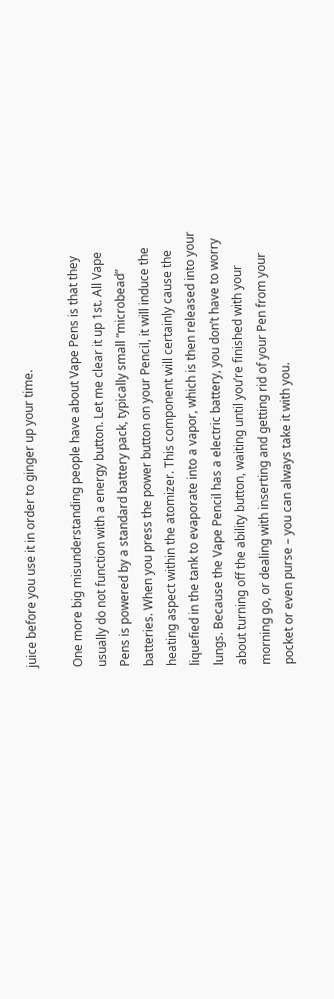juice before you use it in order to ginger up your time.

One more big misunderstanding people have about Vape Pens is that they usually do not function with a energy button. Let me clear it up 1st. All Vape Pens is powered by a standard battery pack, typically small “microbead” batteries. When you press the power button on your Pencil, it will induce the heating aspect within the atomizer. This component will certainly cause the liquefied in the tank to evaporate into a vapor, which is then released into your lungs. Because the Vape Pencil has a electric battery, you don’t have to worry about turning off the ability button, waiting until you’re finished with your morning go, or dealing with inserting and getting rid of your Pen from your pocket or even purse – you can always take it with you.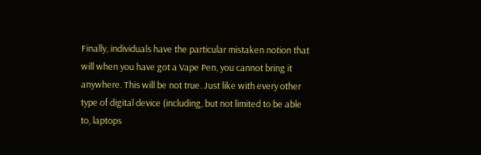Finally, individuals have the particular mistaken notion that will when you have got a Vape Pen, you cannot bring it anywhere. This will be not true. Just like with every other type of digital device (including, but not limited to be able to, laptops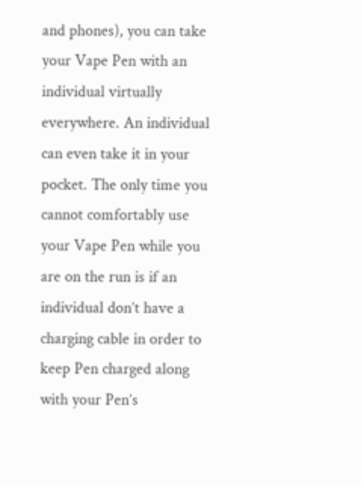and phones), you can take your Vape Pen with an individual virtually everywhere. An individual can even take it in your pocket. The only time you cannot comfortably use your Vape Pen while you are on the run is if an individual don’t have a charging cable in order to keep Pen charged along with your Pen’s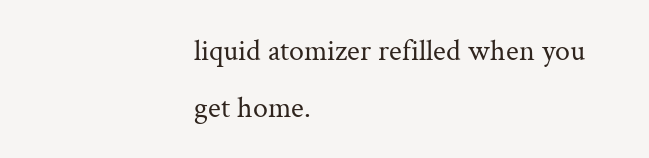liquid atomizer refilled when you get home.